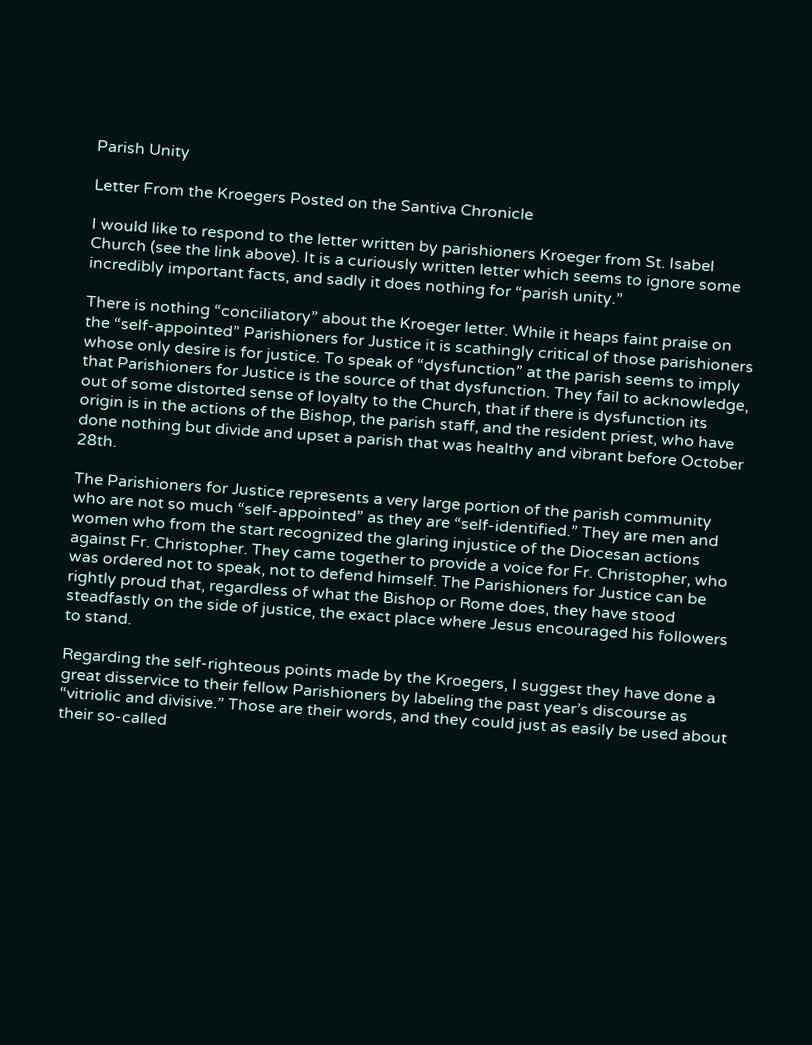Parish Unity

Letter From the Kroegers Posted on the Santiva Chronicle

I would like to respond to the letter written by parishioners Kroeger from St. Isabel Church (see the link above). It is a curiously written letter which seems to ignore some incredibly important facts, and sadly it does nothing for “parish unity.”

There is nothing “conciliatory” about the Kroeger letter. While it heaps faint praise on the “self-appointed” Parishioners for Justice it is scathingly critical of those parishioners whose only desire is for justice. To speak of “dysfunction” at the parish seems to imply that Parishioners for Justice is the source of that dysfunction. They fail to acknowledge, out of some distorted sense of loyalty to the Church, that if there is dysfunction its origin is in the actions of the Bishop, the parish staff, and the resident priest, who have done nothing but divide and upset a parish that was healthy and vibrant before October 28th.

The Parishioners for Justice represents a very large portion of the parish community who are not so much “self-appointed” as they are “self-identified.” They are men and women who from the start recognized the glaring injustice of the Diocesan actions against Fr. Christopher. They came together to provide a voice for Fr. Christopher, who was ordered not to speak, not to defend himself. The Parishioners for Justice can be rightly proud that, regardless of what the Bishop or Rome does, they have stood steadfastly on the side of justice, the exact place where Jesus encouraged his followers to stand.

Regarding the self-righteous points made by the Kroegers, I suggest they have done a great disservice to their fellow Parishioners by labeling the past year’s discourse as “vitriolic and divisive.” Those are their words, and they could just as easily be used about their so-called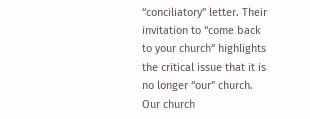“conciliatory” letter. Their invitation to “come back to your church” highlights the critical issue that it is no longer “our” church. Our church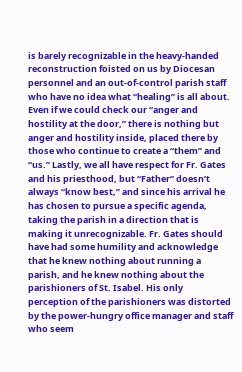is barely recognizable in the heavy-handed reconstruction foisted on us by Diocesan personnel and an out-of-control parish staff who have no idea what “healing” is all about. Even if we could check our “anger and hostility at the door,” there is nothing but anger and hostility inside, placed there by those who continue to create a “them” and “us.” Lastly, we all have respect for Fr. Gates and his priesthood, but “Father” doesn’t always “know best,” and since his arrival he has chosen to pursue a specific agenda, taking the parish in a direction that is making it unrecognizable. Fr. Gates should have had some humility and acknowledge that he knew nothing about running a parish, and he knew nothing about the parishioners of St. Isabel. His only perception of the parishioners was distorted by the power-hungry office manager and staff who seem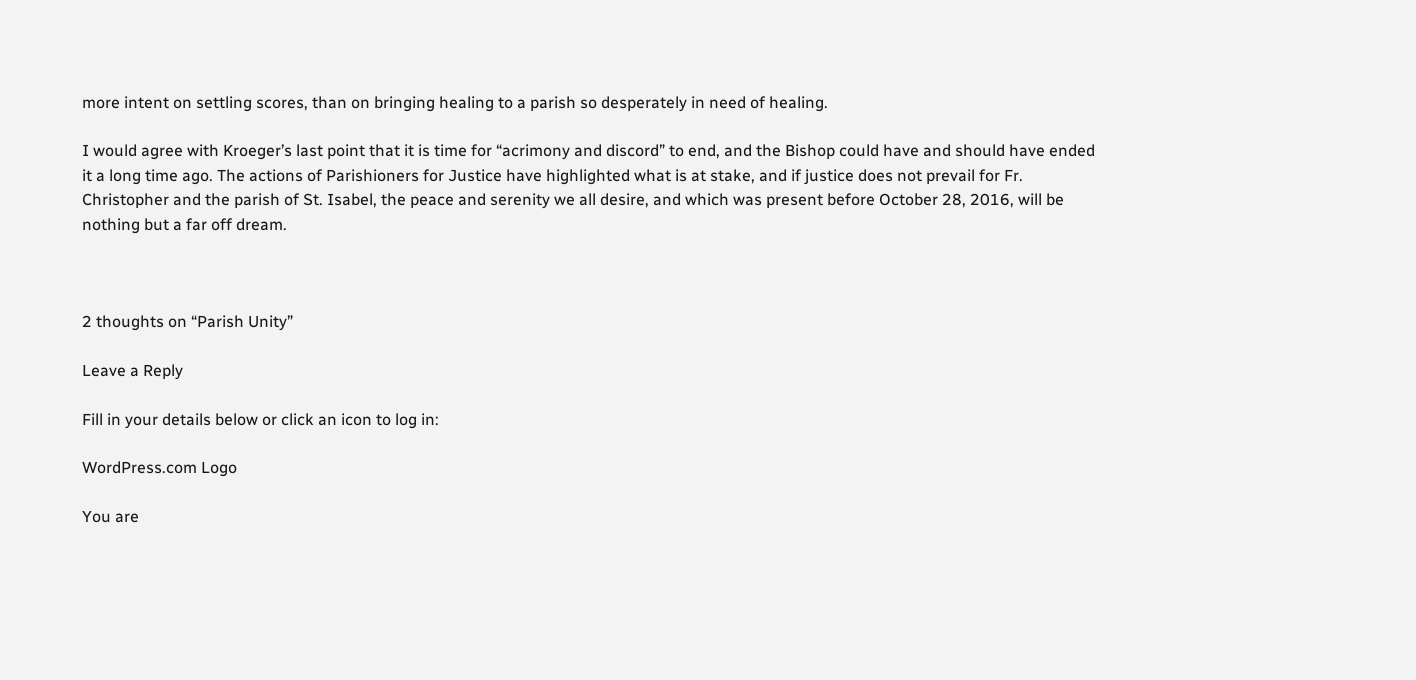more intent on settling scores, than on bringing healing to a parish so desperately in need of healing.

I would agree with Kroeger’s last point that it is time for “acrimony and discord” to end, and the Bishop could have and should have ended it a long time ago. The actions of Parishioners for Justice have highlighted what is at stake, and if justice does not prevail for Fr. Christopher and the parish of St. Isabel, the peace and serenity we all desire, and which was present before October 28, 2016, will be nothing but a far off dream.



2 thoughts on “Parish Unity”

Leave a Reply

Fill in your details below or click an icon to log in:

WordPress.com Logo

You are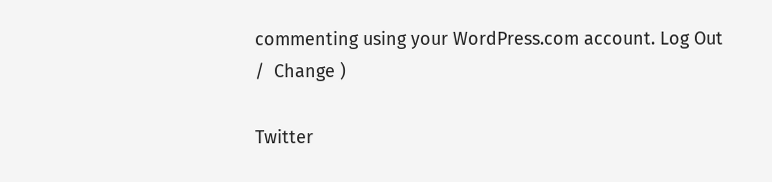commenting using your WordPress.com account. Log Out /  Change )

Twitter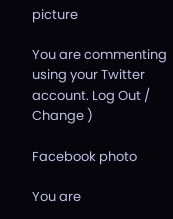picture

You are commenting using your Twitter account. Log Out /  Change )

Facebook photo

You are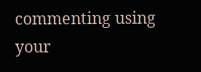commenting using your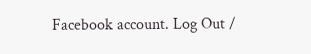Facebook account. Log Out /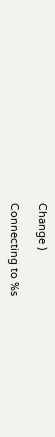Change )

Connecting to %s